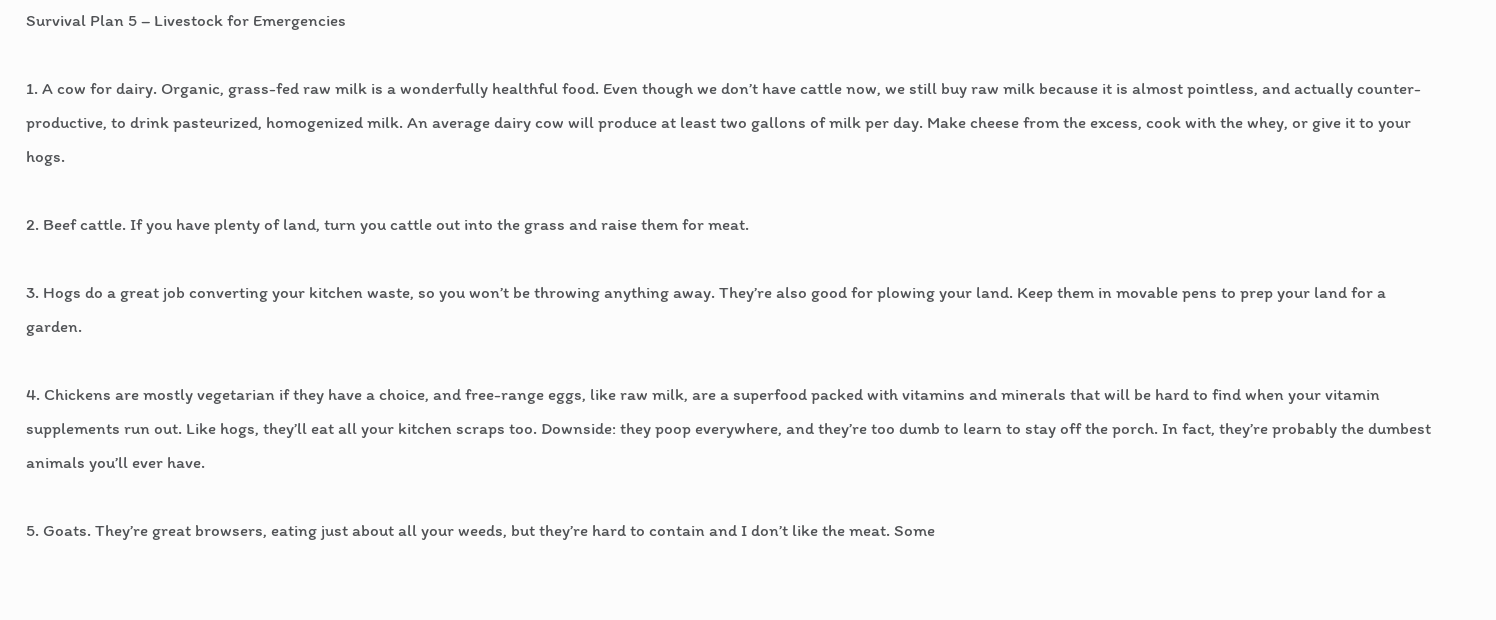Survival Plan 5 – Livestock for Emergencies

1. A cow for dairy. Organic, grass-fed raw milk is a wonderfully healthful food. Even though we don’t have cattle now, we still buy raw milk because it is almost pointless, and actually counter-productive, to drink pasteurized, homogenized milk. An average dairy cow will produce at least two gallons of milk per day. Make cheese from the excess, cook with the whey, or give it to your hogs.

2. Beef cattle. If you have plenty of land, turn you cattle out into the grass and raise them for meat.

3. Hogs do a great job converting your kitchen waste, so you won’t be throwing anything away. They’re also good for plowing your land. Keep them in movable pens to prep your land for a garden.

4. Chickens are mostly vegetarian if they have a choice, and free-range eggs, like raw milk, are a superfood packed with vitamins and minerals that will be hard to find when your vitamin supplements run out. Like hogs, they’ll eat all your kitchen scraps too. Downside: they poop everywhere, and they’re too dumb to learn to stay off the porch. In fact, they’re probably the dumbest animals you’ll ever have.

5. Goats. They’re great browsers, eating just about all your weeds, but they’re hard to contain and I don’t like the meat. Some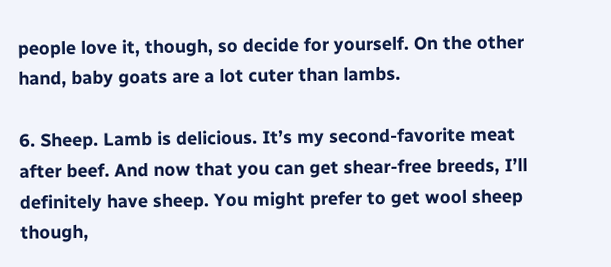people love it, though, so decide for yourself. On the other hand, baby goats are a lot cuter than lambs.

6. Sheep. Lamb is delicious. It’s my second-favorite meat after beef. And now that you can get shear-free breeds, I’ll definitely have sheep. You might prefer to get wool sheep though,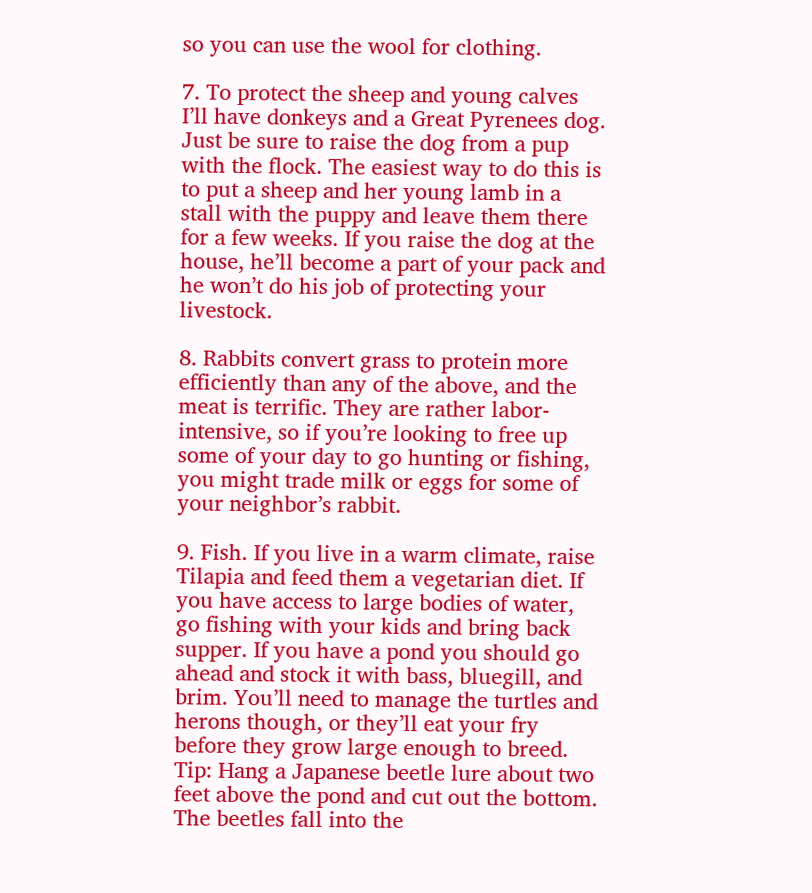so you can use the wool for clothing.

7. To protect the sheep and young calves I’ll have donkeys and a Great Pyrenees dog. Just be sure to raise the dog from a pup with the flock. The easiest way to do this is to put a sheep and her young lamb in a stall with the puppy and leave them there for a few weeks. If you raise the dog at the house, he’ll become a part of your pack and he won’t do his job of protecting your livestock.

8. Rabbits convert grass to protein more efficiently than any of the above, and the meat is terrific. They are rather labor-intensive, so if you’re looking to free up some of your day to go hunting or fishing, you might trade milk or eggs for some of your neighbor’s rabbit.

9. Fish. If you live in a warm climate, raise Tilapia and feed them a vegetarian diet. If you have access to large bodies of water, go fishing with your kids and bring back supper. If you have a pond you should go ahead and stock it with bass, bluegill, and brim. You’ll need to manage the turtles and herons though, or they’ll eat your fry before they grow large enough to breed. Tip: Hang a Japanese beetle lure about two feet above the pond and cut out the bottom. The beetles fall into the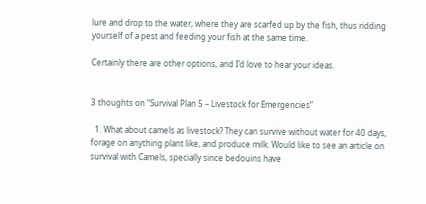lure and drop to the water, where they are scarfed up by the fish, thus ridding yourself of a pest and feeding your fish at the same time.

Certainly there are other options, and I’d love to hear your ideas.


3 thoughts on “Survival Plan 5 – Livestock for Emergencies”

  1. What about camels as livestock? They can survive without water for 40 days, forage on anything plant like, and produce milk. Would like to see an article on survival with Camels, specially since bedouins have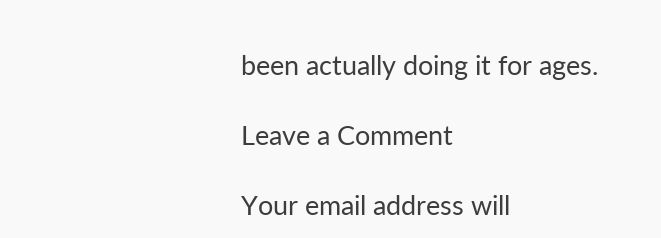been actually doing it for ages.

Leave a Comment

Your email address will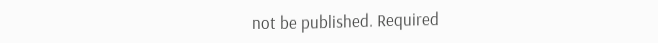not be published. Required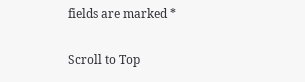fields are marked *

Scroll to Top